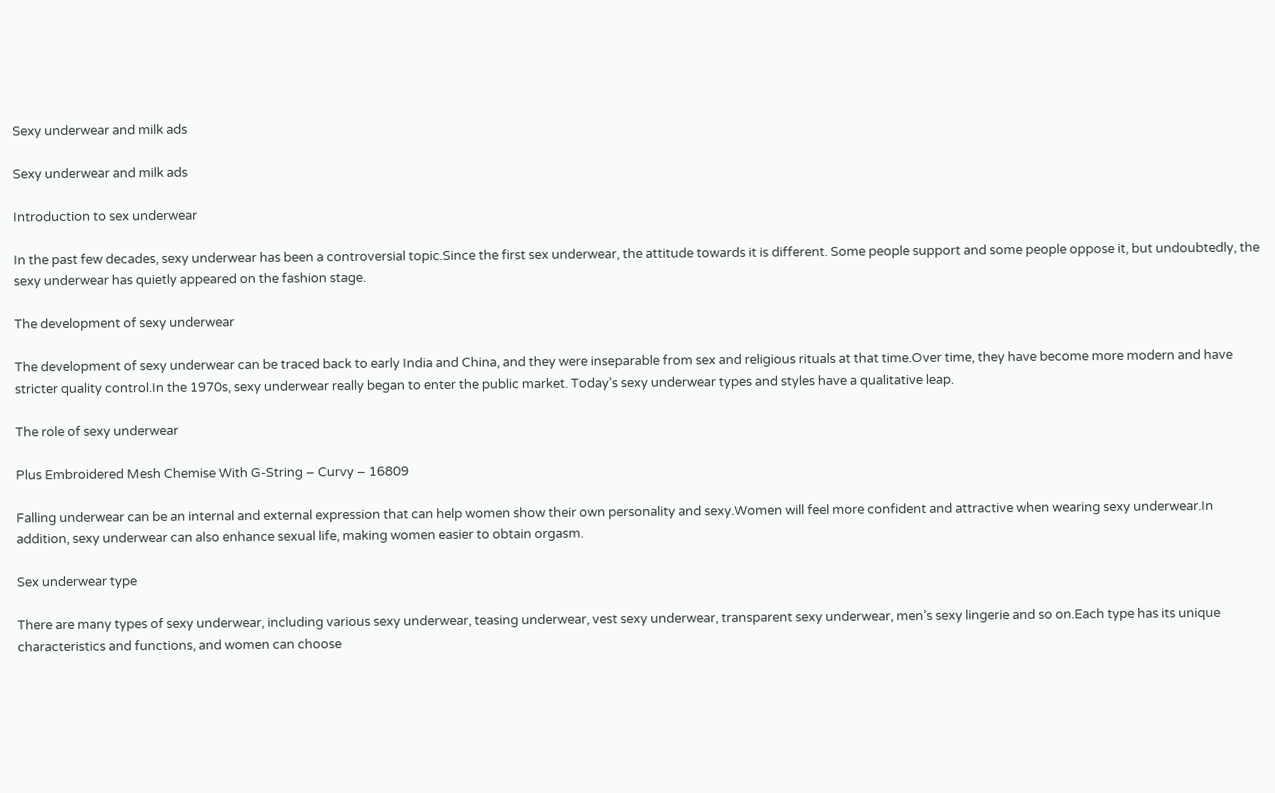Sexy underwear and milk ads

Sexy underwear and milk ads

Introduction to sex underwear

In the past few decades, sexy underwear has been a controversial topic.Since the first sex underwear, the attitude towards it is different. Some people support and some people oppose it, but undoubtedly, the sexy underwear has quietly appeared on the fashion stage.

The development of sexy underwear

The development of sexy underwear can be traced back to early India and China, and they were inseparable from sex and religious rituals at that time.Over time, they have become more modern and have stricter quality control.In the 1970s, sexy underwear really began to enter the public market. Today’s sexy underwear types and styles have a qualitative leap.

The role of sexy underwear

Plus Embroidered Mesh Chemise With G-String – Curvy – 16809

Falling underwear can be an internal and external expression that can help women show their own personality and sexy.Women will feel more confident and attractive when wearing sexy underwear.In addition, sexy underwear can also enhance sexual life, making women easier to obtain orgasm.

Sex underwear type

There are many types of sexy underwear, including various sexy underwear, teasing underwear, vest sexy underwear, transparent sexy underwear, men’s sexy lingerie and so on.Each type has its unique characteristics and functions, and women can choose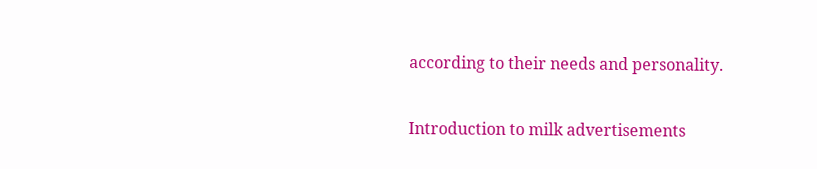according to their needs and personality.

Introduction to milk advertisements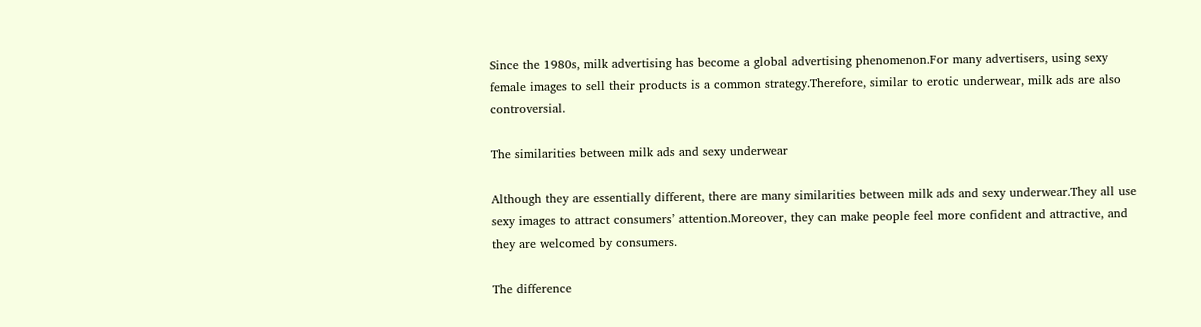Since the 1980s, milk advertising has become a global advertising phenomenon.For many advertisers, using sexy female images to sell their products is a common strategy.Therefore, similar to erotic underwear, milk ads are also controversial.

The similarities between milk ads and sexy underwear

Although they are essentially different, there are many similarities between milk ads and sexy underwear.They all use sexy images to attract consumers’ attention.Moreover, they can make people feel more confident and attractive, and they are welcomed by consumers.

The difference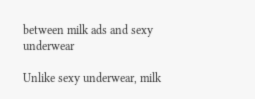between milk ads and sexy underwear

Unlike sexy underwear, milk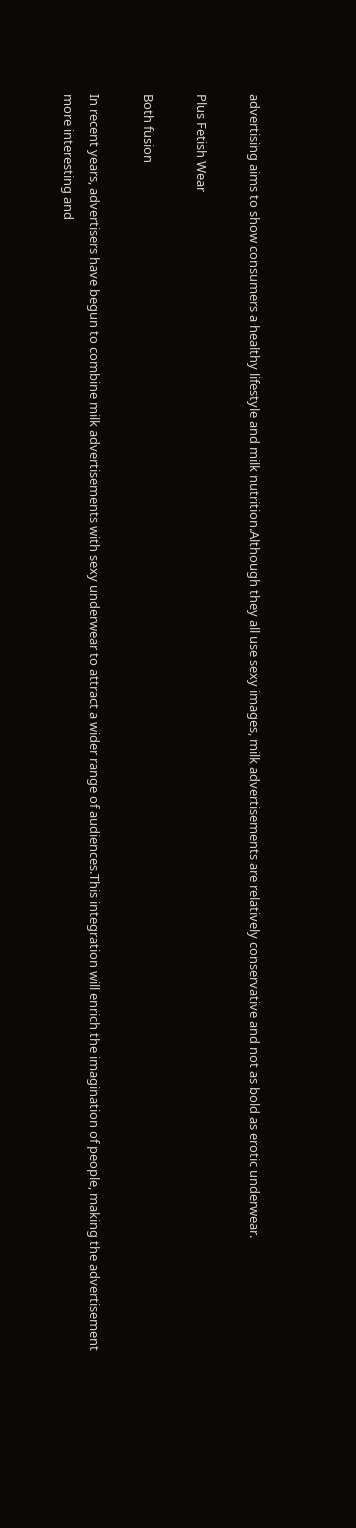advertising aims to show consumers a healthy lifestyle and milk nutrition.Although they all use sexy images, milk advertisements are relatively conservative and not as bold as erotic underwear.

Plus Fetish Wear

Both fusion

In recent years, advertisers have begun to combine milk advertisements with sexy underwear to attract a wider range of audiences.This integration will enrich the imagination of people, making the advertisement more interesting and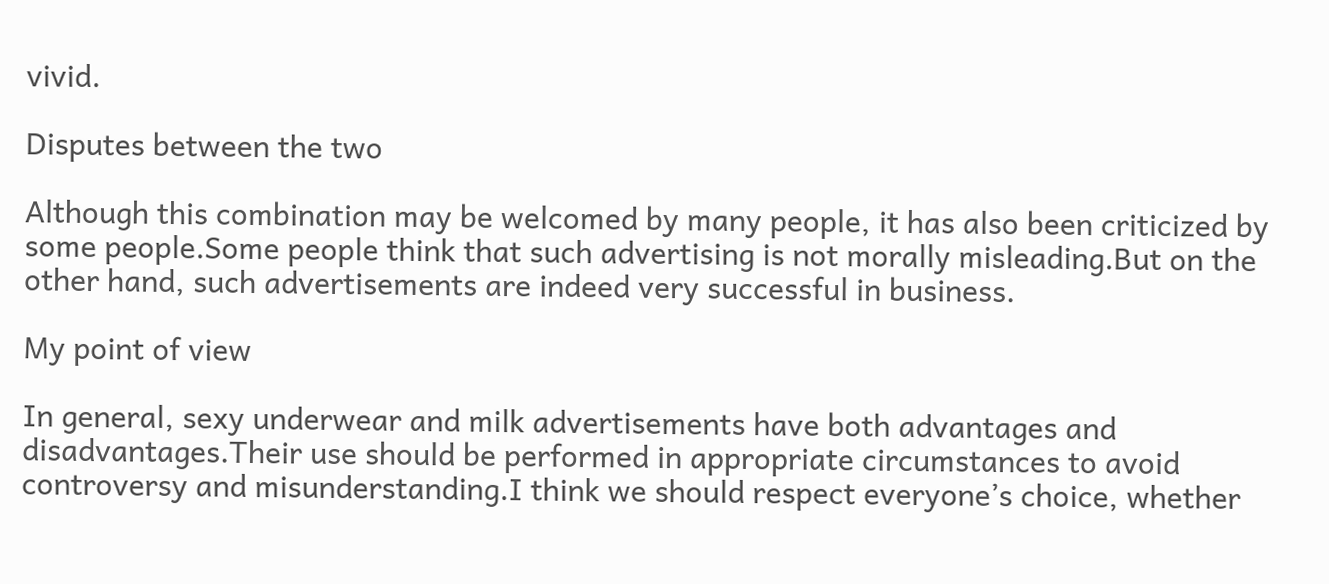vivid.

Disputes between the two

Although this combination may be welcomed by many people, it has also been criticized by some people.Some people think that such advertising is not morally misleading.But on the other hand, such advertisements are indeed very successful in business.

My point of view

In general, sexy underwear and milk advertisements have both advantages and disadvantages.Their use should be performed in appropriate circumstances to avoid controversy and misunderstanding.I think we should respect everyone’s choice, whether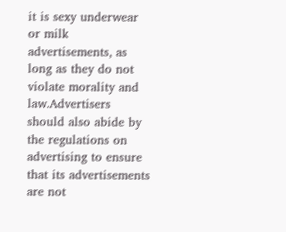it is sexy underwear or milk advertisements, as long as they do not violate morality and law.Advertisers should also abide by the regulations on advertising to ensure that its advertisements are not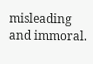misleading and immoral.